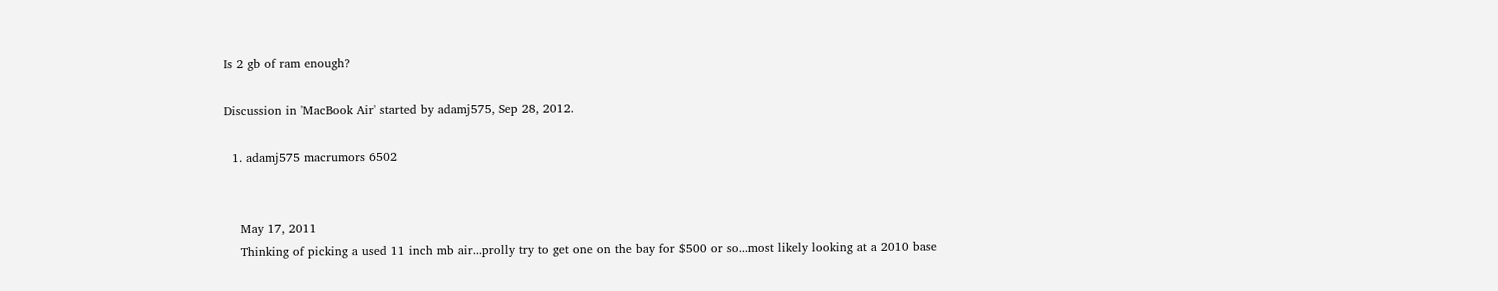Is 2 gb of ram enough?

Discussion in 'MacBook Air' started by adamj575, Sep 28, 2012.

  1. adamj575 macrumors 6502


    May 17, 2011
    Thinking of picking a used 11 inch mb air...prolly try to get one on the bay for $500 or so...most likely looking at a 2010 base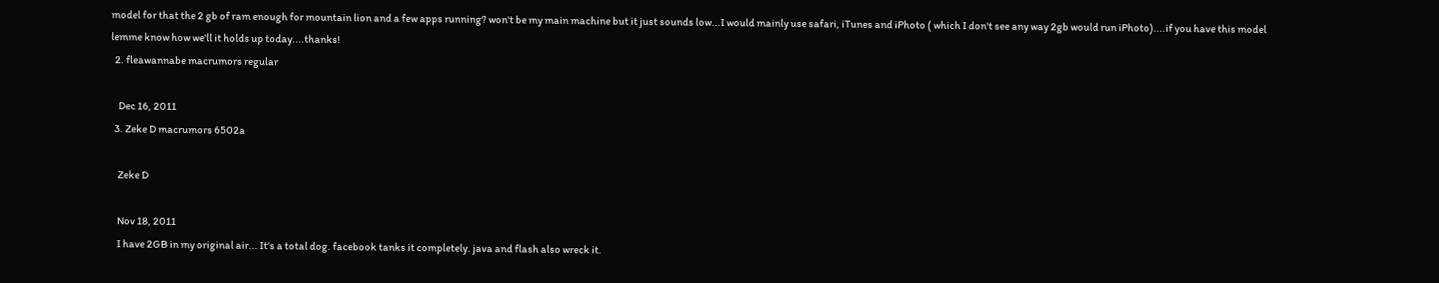model for that the 2 gb of ram enough for mountain lion and a few apps running? won't be my main machine but it just sounds low...I would mainly use safari, iTunes and iPhoto ( which I don't see any way 2gb would run iPhoto)....if you have this model lemme know how we'll it holds up today....thanks!
  2. fleawannabe macrumors regular

    Dec 16, 2011
  3. Zeke D macrumors 6502a

    Zeke D

    Nov 18, 2011
    I have 2GB in my original air... It's a total dog. facebook tanks it completely. java and flash also wreck it.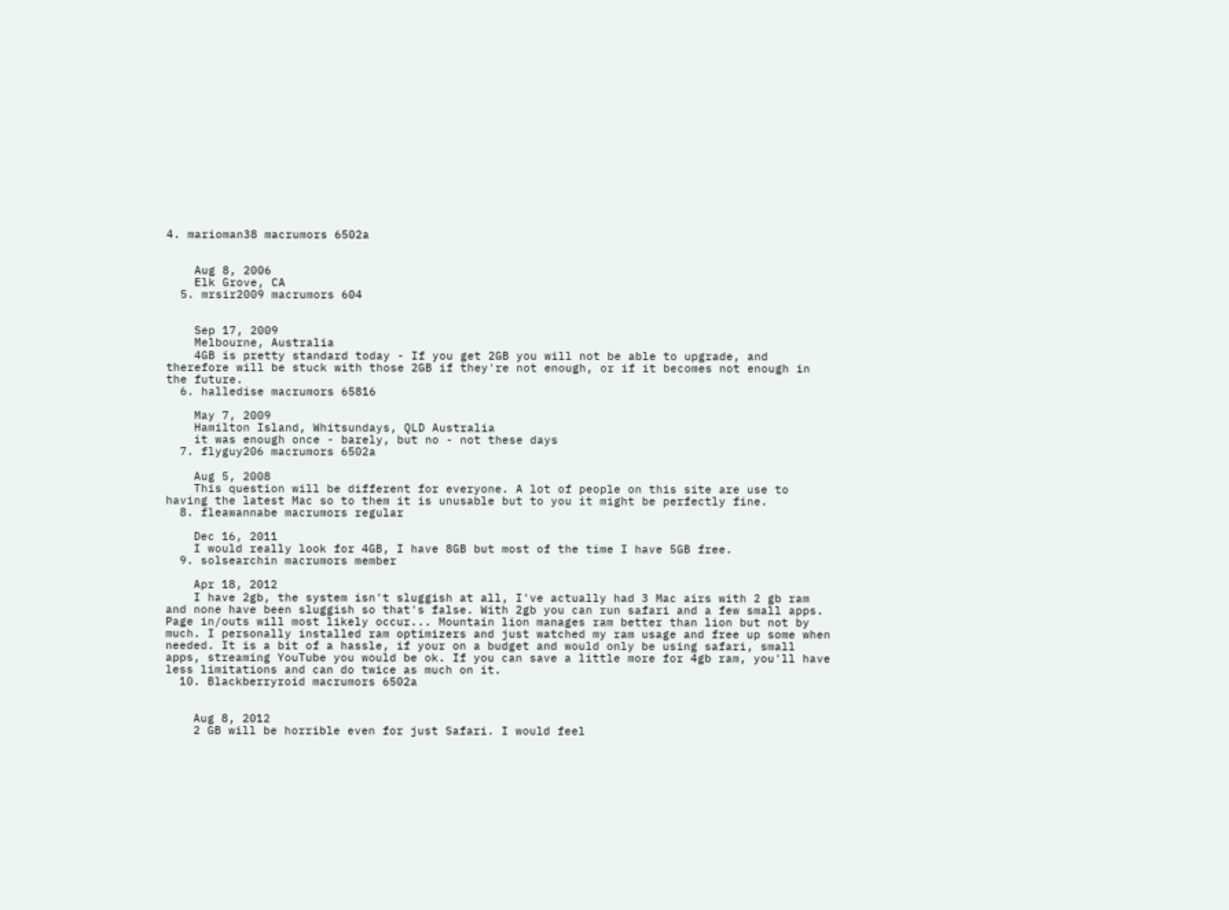4. marioman38 macrumors 6502a


    Aug 8, 2006
    Elk Grove, CA
  5. mrsir2009 macrumors 604


    Sep 17, 2009
    Melbourne, Australia
    4GB is pretty standard today - If you get 2GB you will not be able to upgrade, and therefore will be stuck with those 2GB if they're not enough, or if it becomes not enough in the future.
  6. halledise macrumors 65816

    May 7, 2009
    Hamilton Island, Whitsundays, QLD Australia
    it was enough once - barely, but no - not these days
  7. flyguy206 macrumors 6502a

    Aug 5, 2008
    This question will be different for everyone. A lot of people on this site are use to having the latest Mac so to them it is unusable but to you it might be perfectly fine.
  8. fleawannabe macrumors regular

    Dec 16, 2011
    I would really look for 4GB, I have 8GB but most of the time I have 5GB free.
  9. solsearchin macrumors member

    Apr 18, 2012
    I have 2gb, the system isn't sluggish at all, I've actually had 3 Mac airs with 2 gb ram and none have been sluggish so that's false. With 2gb you can run safari and a few small apps. Page in/outs will most likely occur... Mountain lion manages ram better than lion but not by much. I personally installed ram optimizers and just watched my ram usage and free up some when needed. It is a bit of a hassle, if your on a budget and would only be using safari, small apps, streaming YouTube you would be ok. If you can save a little more for 4gb ram, you'll have less limitations and can do twice as much on it.
  10. Blackberryroid macrumors 6502a


    Aug 8, 2012
    2 GB will be horrible even for just Safari. I would feel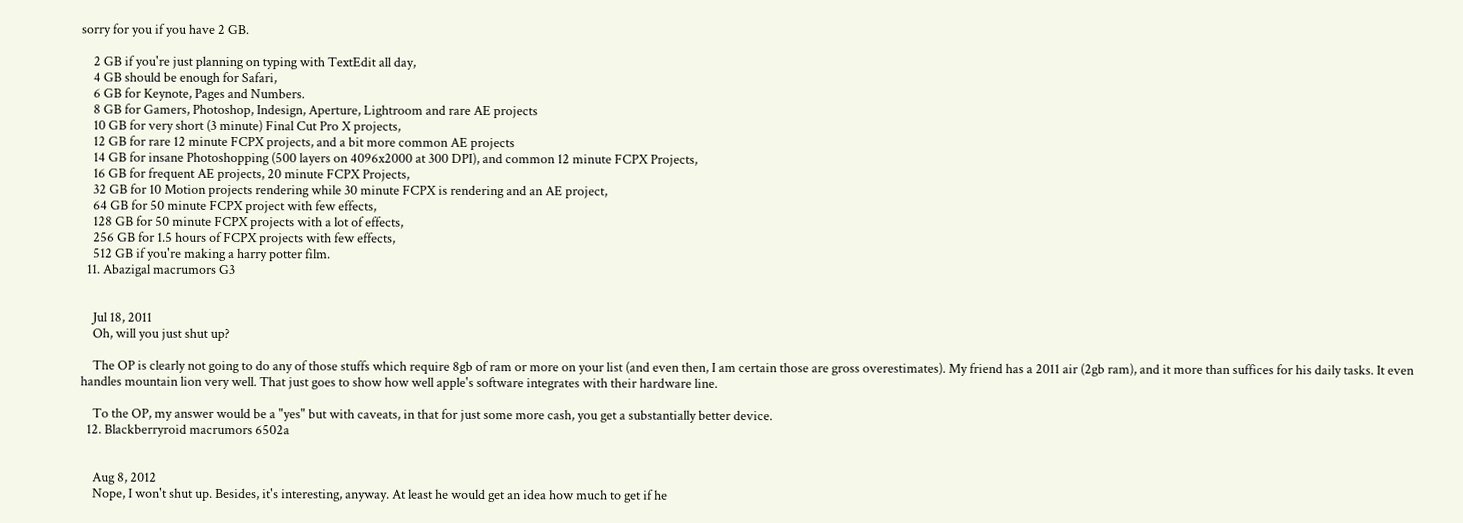sorry for you if you have 2 GB.

    2 GB if you're just planning on typing with TextEdit all day,
    4 GB should be enough for Safari,
    6 GB for Keynote, Pages and Numbers.
    8 GB for Gamers, Photoshop, Indesign, Aperture, Lightroom and rare AE projects
    10 GB for very short (3 minute) Final Cut Pro X projects,
    12 GB for rare 12 minute FCPX projects, and a bit more common AE projects
    14 GB for insane Photoshopping (500 layers on 4096x2000 at 300 DPI), and common 12 minute FCPX Projects,
    16 GB for frequent AE projects, 20 minute FCPX Projects,
    32 GB for 10 Motion projects rendering while 30 minute FCPX is rendering and an AE project,
    64 GB for 50 minute FCPX project with few effects,
    128 GB for 50 minute FCPX projects with a lot of effects,
    256 GB for 1.5 hours of FCPX projects with few effects,
    512 GB if you're making a harry potter film.
  11. Abazigal macrumors G3


    Jul 18, 2011
    Oh, will you just shut up?

    The OP is clearly not going to do any of those stuffs which require 8gb of ram or more on your list (and even then, I am certain those are gross overestimates). My friend has a 2011 air (2gb ram), and it more than suffices for his daily tasks. It even handles mountain lion very well. That just goes to show how well apple's software integrates with their hardware line.

    To the OP, my answer would be a "yes" but with caveats, in that for just some more cash, you get a substantially better device.
  12. Blackberryroid macrumors 6502a


    Aug 8, 2012
    Nope, I won't shut up. Besides, it's interesting, anyway. At least he would get an idea how much to get if he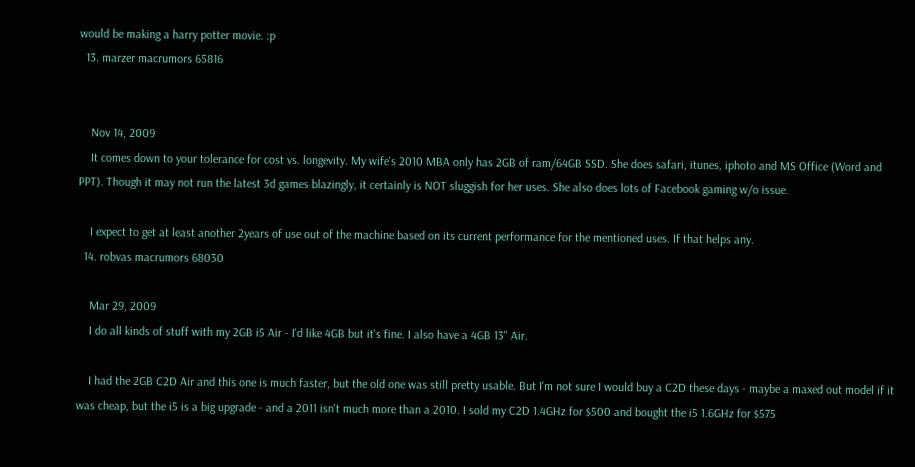would be making a harry potter movie. :p
  13. marzer macrumors 65816


    Nov 14, 2009
    It comes down to your tolerance for cost vs. longevity. My wife's 2010 MBA only has 2GB of ram/64GB SSD. She does safari, itunes, iphoto and MS Office (Word and PPT). Though it may not run the latest 3d games blazingly, it certainly is NOT sluggish for her uses. She also does lots of Facebook gaming w/o issue.

    I expect to get at least another 2years of use out of the machine based on its current performance for the mentioned uses. If that helps any.
  14. robvas macrumors 68030

    Mar 29, 2009
    I do all kinds of stuff with my 2GB i5 Air - I'd like 4GB but it's fine. I also have a 4GB 13" Air.

    I had the 2GB C2D Air and this one is much faster, but the old one was still pretty usable. But I'm not sure I would buy a C2D these days - maybe a maxed out model if it was cheap, but the i5 is a big upgrade - and a 2011 isn't much more than a 2010. I sold my C2D 1.4GHz for $500 and bought the i5 1.6GHz for $575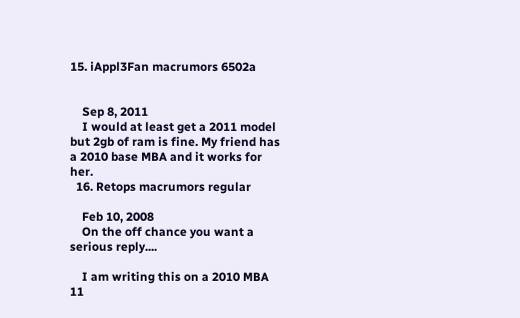15. iAppl3Fan macrumors 6502a


    Sep 8, 2011
    I would at least get a 2011 model but 2gb of ram is fine. My friend has a 2010 base MBA and it works for her.
  16. Retops macrumors regular

    Feb 10, 2008
    On the off chance you want a serious reply....

    I am writing this on a 2010 MBA 11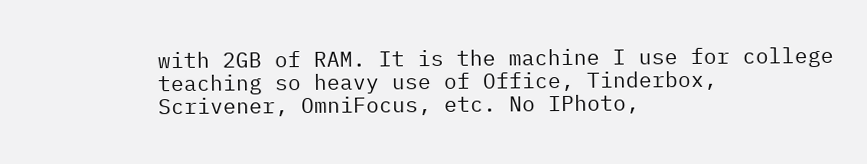with 2GB of RAM. It is the machine I use for college teaching so heavy use of Office, Tinderbox, Scrivener, OmniFocus, etc. No IPhoto,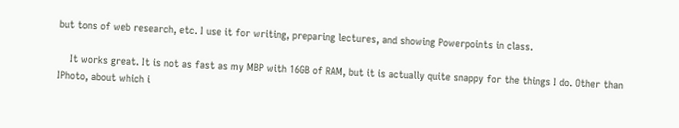but tons of web research, etc. I use it for writing, preparing lectures, and showing Powerpoints in class.

    It works great. It is not as fast as my MBP with 16GB of RAM, but it is actually quite snappy for the things I do. Other than IPhoto, about which i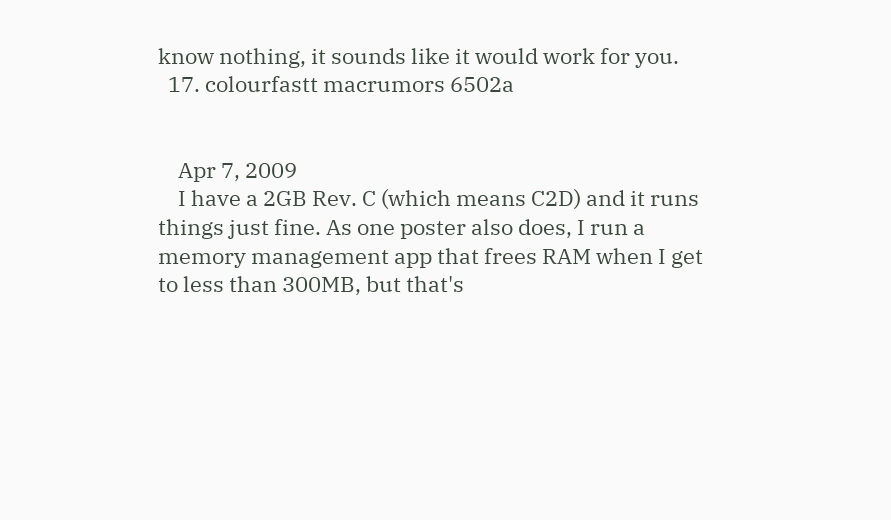know nothing, it sounds like it would work for you.
  17. colourfastt macrumors 6502a


    Apr 7, 2009
    I have a 2GB Rev. C (which means C2D) and it runs things just fine. As one poster also does, I run a memory management app that frees RAM when I get to less than 300MB, but that's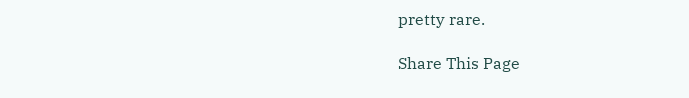pretty rare.

Share This Page